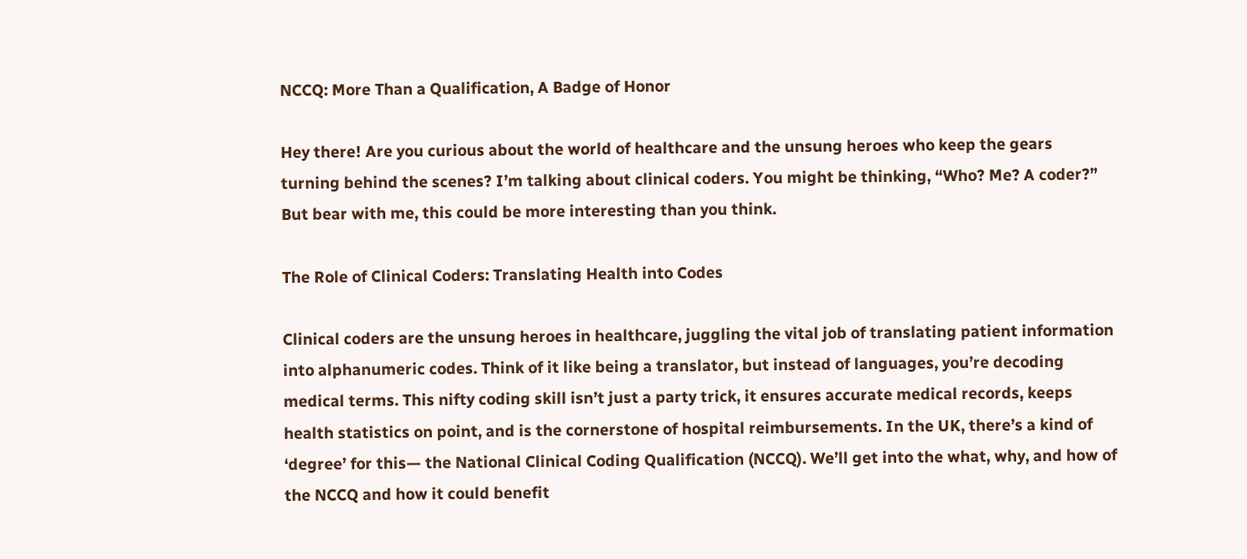NCCQ: More Than a Qualification, A Badge of Honor

Hey there! Are you curious about the world of healthcare and the unsung heroes who keep the gears turning behind the scenes? I’m talking about clinical coders. You might be thinking, “Who? Me? A coder?” But bear with me, this could be more interesting than you think.

The Role of Clinical Coders: Translating Health into Codes

Clinical coders are the unsung heroes in healthcare, juggling the vital job of translating patient information into alphanumeric codes. Think of it like being a translator, but instead of languages, you’re decoding medical terms. This nifty coding skill isn’t just a party trick, it ensures accurate medical records, keeps health statistics on point, and is the cornerstone of hospital reimbursements. In the UK, there’s a kind of ‘degree’ for this— the National Clinical Coding Qualification (NCCQ). We’ll get into the what, why, and how of the NCCQ and how it could benefit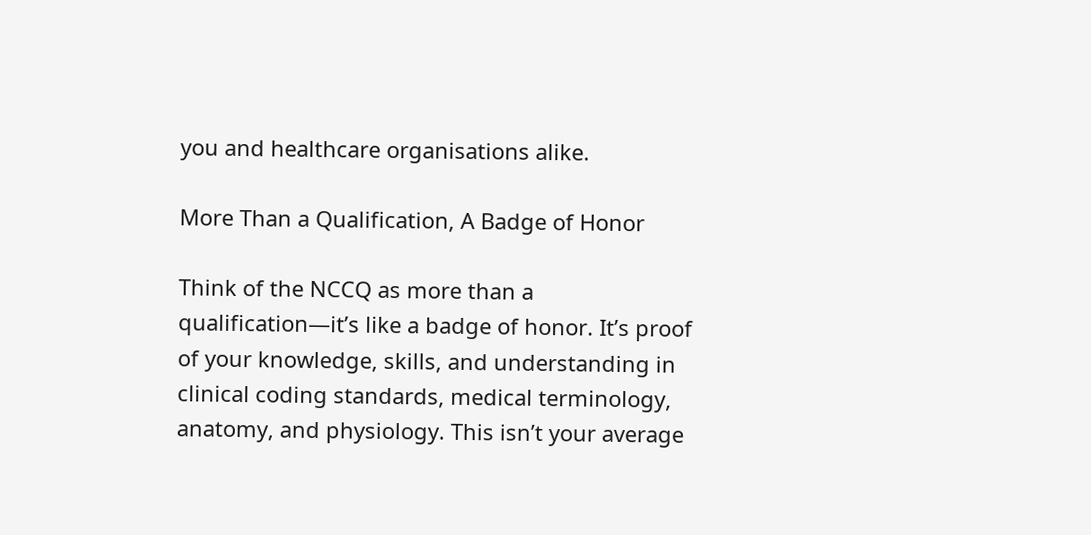you and healthcare organisations alike.

More Than a Qualification, A Badge of Honor

Think of the NCCQ as more than a qualification—it’s like a badge of honor. It’s proof of your knowledge, skills, and understanding in clinical coding standards, medical terminology, anatomy, and physiology. This isn’t your average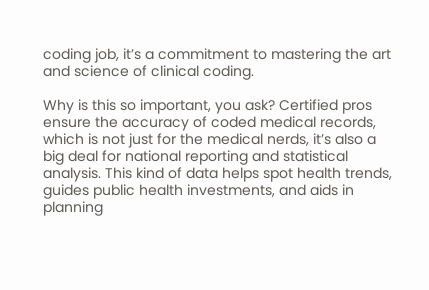coding job, it’s a commitment to mastering the art and science of clinical coding.

Why is this so important, you ask? Certified pros ensure the accuracy of coded medical records, which is not just for the medical nerds, it’s also a big deal for national reporting and statistical analysis. This kind of data helps spot health trends, guides public health investments, and aids in planning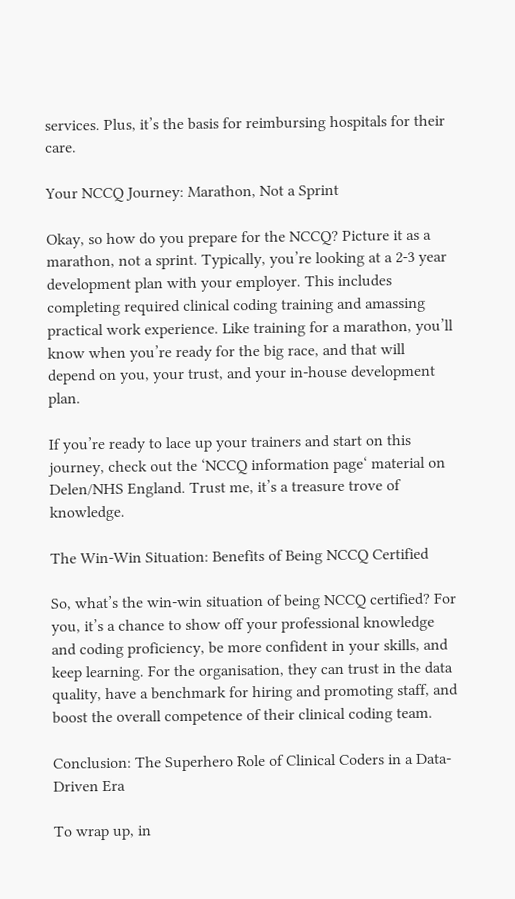services. Plus, it’s the basis for reimbursing hospitals for their care.

Your NCCQ Journey: Marathon, Not a Sprint

Okay, so how do you prepare for the NCCQ? Picture it as a marathon, not a sprint. Typically, you’re looking at a 2-3 year development plan with your employer. This includes completing required clinical coding training and amassing practical work experience. Like training for a marathon, you’ll know when you’re ready for the big race, and that will depend on you, your trust, and your in-house development plan.

If you’re ready to lace up your trainers and start on this journey, check out the ‘NCCQ information page‘ material on Delen/NHS England. Trust me, it’s a treasure trove of knowledge.

The Win-Win Situation: Benefits of Being NCCQ Certified

So, what’s the win-win situation of being NCCQ certified? For you, it’s a chance to show off your professional knowledge and coding proficiency, be more confident in your skills, and keep learning. For the organisation, they can trust in the data quality, have a benchmark for hiring and promoting staff, and boost the overall competence of their clinical coding team.

Conclusion: The Superhero Role of Clinical Coders in a Data-Driven Era

To wrap up, in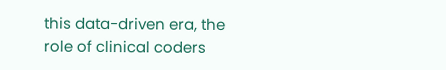this data-driven era, the role of clinical coders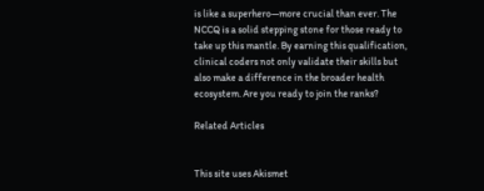is like a superhero—more crucial than ever. The NCCQ is a solid stepping stone for those ready to take up this mantle. By earning this qualification, clinical coders not only validate their skills but also make a difference in the broader health ecosystem. Are you ready to join the ranks?

Related Articles


This site uses Akismet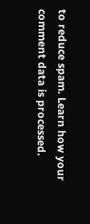to reduce spam. Learn how your comment data is processed.